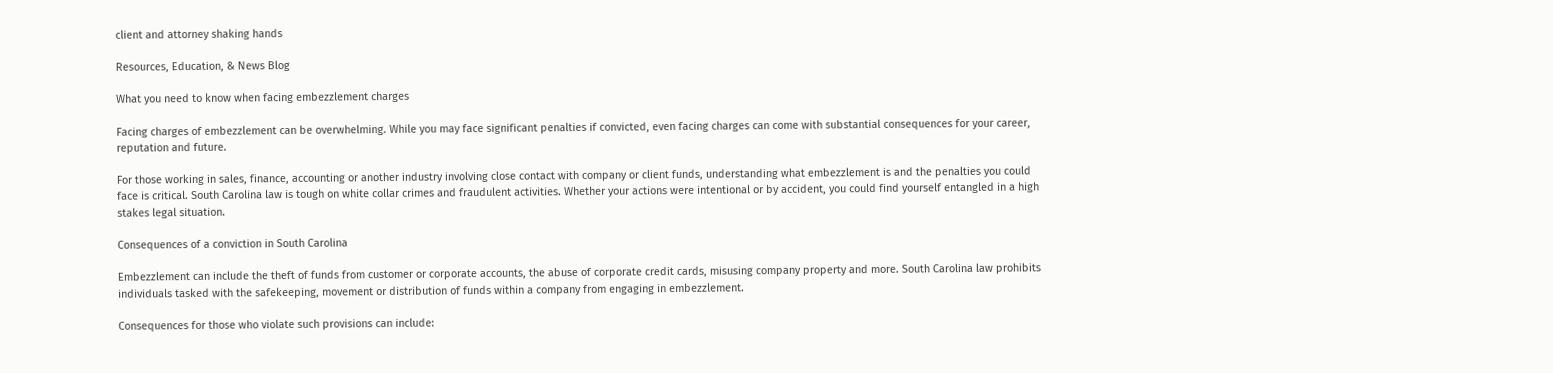client and attorney shaking hands

Resources, Education, & News Blog

What you need to know when facing embezzlement charges

Facing charges of embezzlement can be overwhelming. While you may face significant penalties if convicted, even facing charges can come with substantial consequences for your career, reputation and future.

For those working in sales, finance, accounting or another industry involving close contact with company or client funds, understanding what embezzlement is and the penalties you could face is critical. South Carolina law is tough on white collar crimes and fraudulent activities. Whether your actions were intentional or by accident, you could find yourself entangled in a high stakes legal situation.

Consequences of a conviction in South Carolina

Embezzlement can include the theft of funds from customer or corporate accounts, the abuse of corporate credit cards, misusing company property and more. South Carolina law prohibits individuals tasked with the safekeeping, movement or distribution of funds within a company from engaging in embezzlement.

Consequences for those who violate such provisions can include: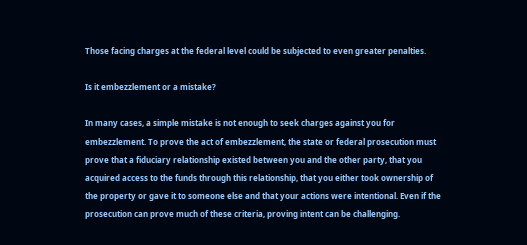Those facing charges at the federal level could be subjected to even greater penalties.

Is it embezzlement or a mistake?

In many cases, a simple mistake is not enough to seek charges against you for embezzlement. To prove the act of embezzlement, the state or federal prosecution must prove that a fiduciary relationship existed between you and the other party, that you acquired access to the funds through this relationship, that you either took ownership of the property or gave it to someone else and that your actions were intentional. Even if the prosecution can prove much of these criteria, proving intent can be challenging.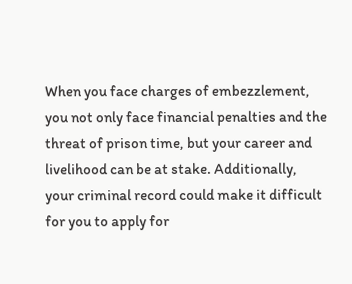When you face charges of embezzlement, you not only face financial penalties and the threat of prison time, but your career and livelihood can be at stake. Additionally, your criminal record could make it difficult for you to apply for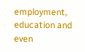employment, education and even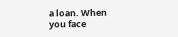a loan. When you face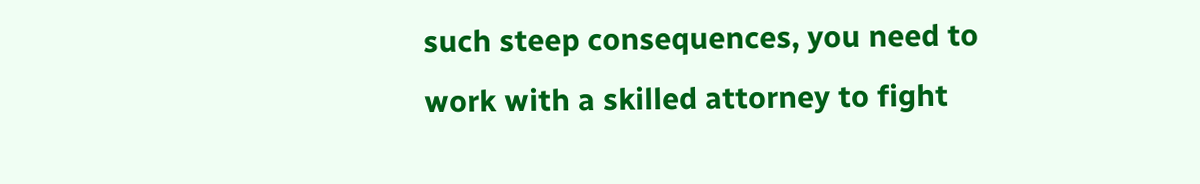such steep consequences, you need to work with a skilled attorney to fight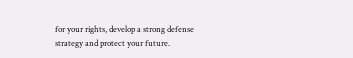for your rights, develop a strong defense strategy and protect your future.